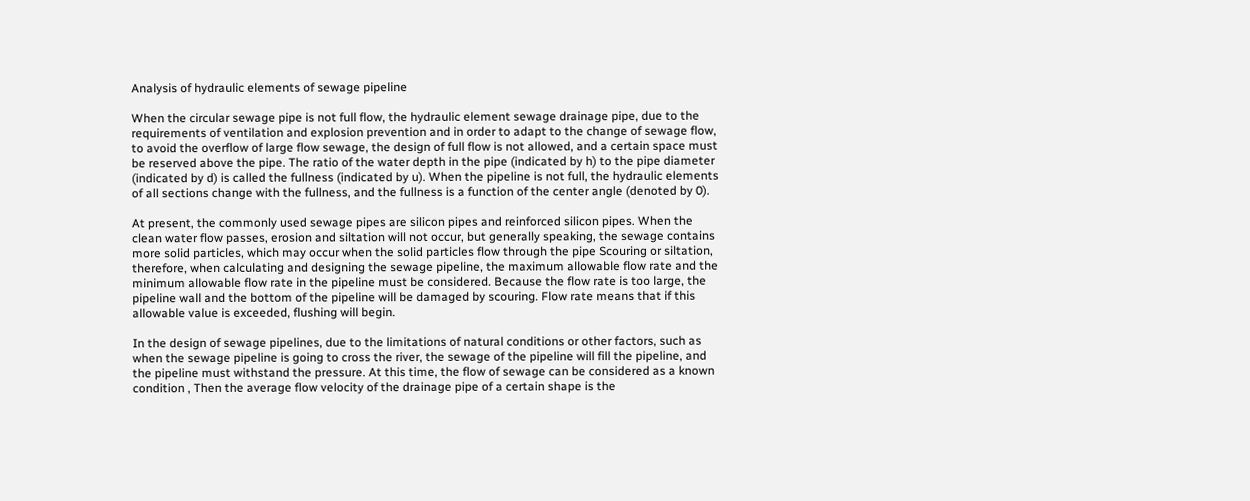Analysis of hydraulic elements of sewage pipeline

When the circular sewage pipe is not full flow, the hydraulic element sewage drainage pipe, due to the requirements of ventilation and explosion prevention and in order to adapt to the change of sewage flow, to avoid the overflow of large flow sewage, the design of full flow is not allowed, and a certain space must be reserved above the pipe. The ratio of the water depth in the pipe (indicated by h) to the pipe diameter (indicated by d) is called the fullness (indicated by u). When the pipeline is not full, the hydraulic elements of all sections change with the fullness, and the fullness is a function of the center angle (denoted by 0).

At present, the commonly used sewage pipes are silicon pipes and reinforced silicon pipes. When the clean water flow passes, erosion and siltation will not occur, but generally speaking, the sewage contains more solid particles, which may occur when the solid particles flow through the pipe Scouring or siltation, therefore, when calculating and designing the sewage pipeline, the maximum allowable flow rate and the minimum allowable flow rate in the pipeline must be considered. Because the flow rate is too large, the pipeline wall and the bottom of the pipeline will be damaged by scouring. Flow rate means that if this allowable value is exceeded, flushing will begin.

In the design of sewage pipelines, due to the limitations of natural conditions or other factors, such as when the sewage pipeline is going to cross the river, the sewage of the pipeline will fill the pipeline, and the pipeline must withstand the pressure. At this time, the flow of sewage can be considered as a known condition , Then the average flow velocity of the drainage pipe of a certain shape is the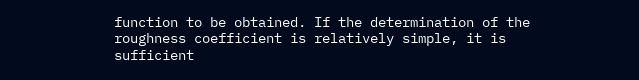function to be obtained. If the determination of the roughness coefficient is relatively simple, it is sufficient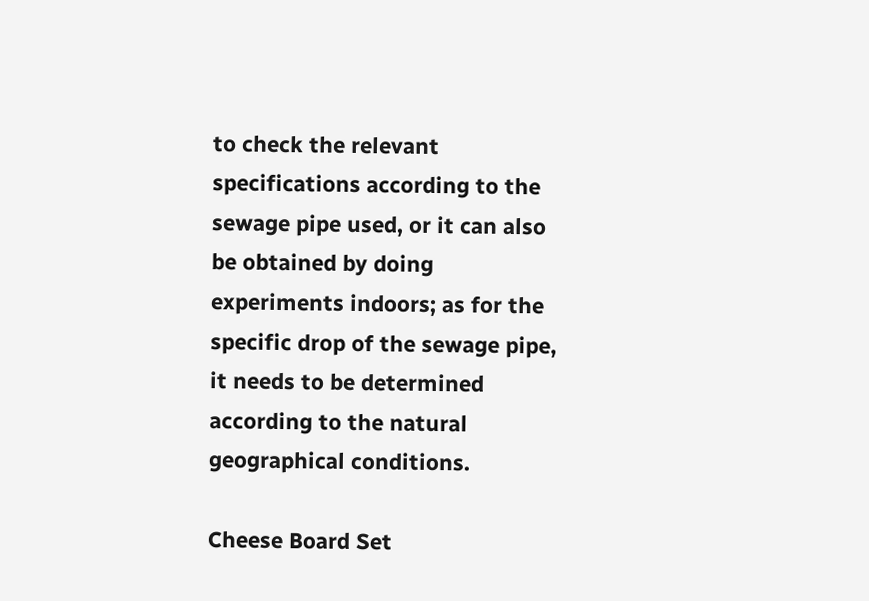to check the relevant specifications according to the sewage pipe used, or it can also be obtained by doing experiments indoors; as for the specific drop of the sewage pipe, it needs to be determined according to the natural geographical conditions.

Cheese Board Set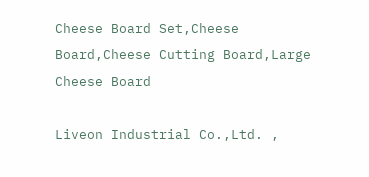Cheese Board Set,Cheese Board,Cheese Cutting Board,Large Cheese Board

Liveon Industrial Co.,Ltd. ,